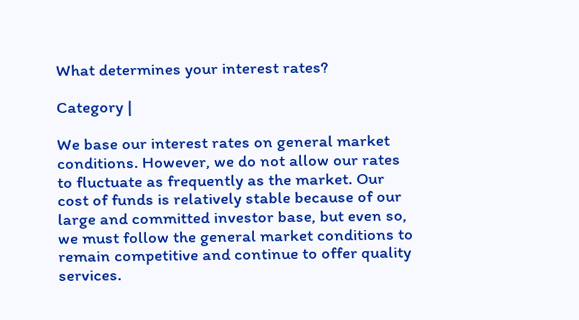What determines your interest rates?

Category |

We base our interest rates on general market conditions. However, we do not allow our rates to fluctuate as frequently as the market. Our cost of funds is relatively stable because of our large and committed investor base, but even so, we must follow the general market conditions to remain competitive and continue to offer quality services.